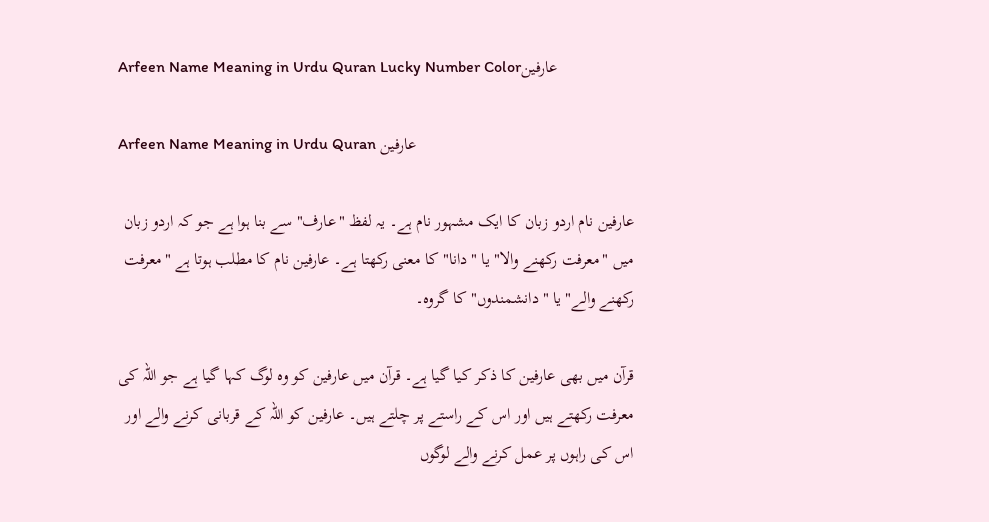Arfeen Name Meaning in Urdu Quran Lucky Number Colorعارفین

Arfeen Name Meaning in Urdu Quran عارفین

عارفین نام اردو زبان کا‌ ایک مشہور نام ہے۔ یہ ‌لفظ ‍"عارف" سے بنا ہوا ہے جو کہ اردو زبان میں "معرفت رکھنے والا" یا "دانا" کا معنی رکھتا ہے۔ عارفین نام کا مطلب ہوتا ہے "معرفت رکھنے والے" یا‍ "دانشمندوں" کا گروہ۔

قرآن میں بھی عارفین کا ذکر کیا گیا ہے۔ قرآن میں عارفین کو ‌وہ لوگ کہا گیا ہے جو اللہ کی معرفت رکھتے ہیں اور اس کے راستے پر چلتے ہیں۔ عارفین کو اللہ کے قربانی کرنے والے اور اس کی راہوں پر عمل کرنے والے لوگوں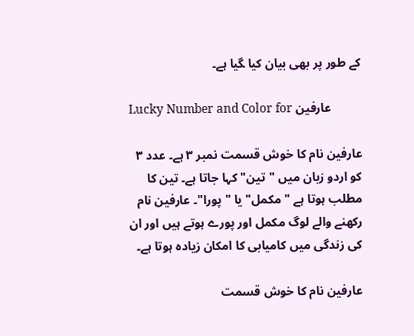کے طور پر بھی‌ بیان کیا ‍گیا ہے۔

Lucky Number and Color for عارفین

عارفین نام کا خوش قسمت نمبر ‍۳ ہے۔ عدد ۳ کو اردو ‌زبان میں "تین" کہا جاتا ہے۔ تین کا مطلب ہوتا ہے "مکمل" یا "پورا"۔ عارفین نام رکھنے والے لوگ مکمل اور پورے ہوتے ہیں اور ان کی زندگی ‌میں کامیابی کا امکان زیادہ ہوتا ہے۔

عارفین نام کا خوش قسمت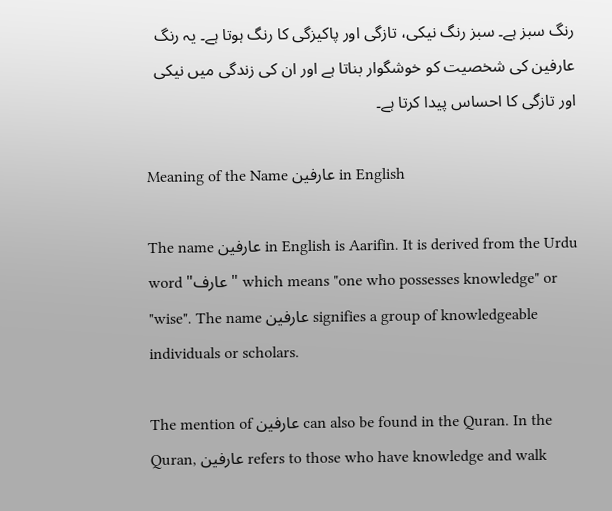رنگ ‌سبز ہے۔ سبز رنگ نیکی، تازگی اور پاکیزگی کا رنگ ہوتا ہے۔ یہ رنگ عارفین کی شخصیت کو خوشگوار بناتا ہے اور ان ‌کی زندگی میں نیکی‌ اور تازگی کا احساس پیدا کرتا ہے۔

Meaning of the Name عارفین in English

The name عارفین in English is Aarifin. It is derived from the Urdu word "عارف" which means "one who possesses knowledge" or "wise". The name عارفین signifies a group of knowledgeable individuals or scholars.

The mention of عارفین can also be found in the Quran. In the Quran, عارفین refers to those who have knowledge and walk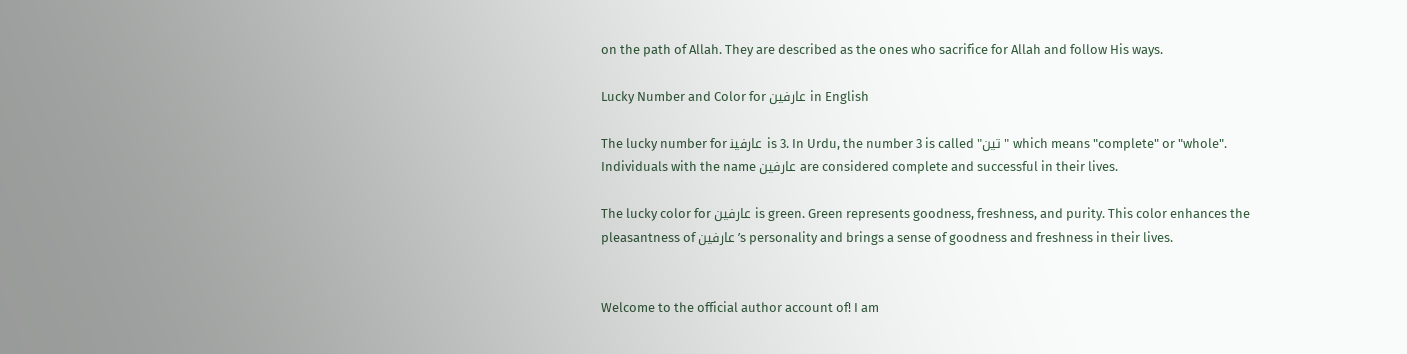on the path of Allah. They are described as the ones who sacrifice for Allah and follow His ways.

Lucky Number and Color for عارفین in English

The lucky number for عارفین‍ is 3. In Urdu, the number 3 is called "تین" which means "complete" or "whole". Individuals with the name عارفین are considered complete and successful in their lives.

The lucky color for عارفین is green. Green represents goodness, freshness, and purity. This color enhances the pleasantness of عارفین’s personality and brings a sense of goodness and freshness in their lives.


Welcome to the official author account of! I am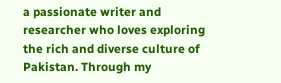a passionate writer and researcher who loves exploring the rich and diverse culture of Pakistan. Through my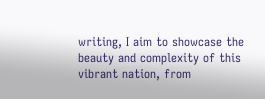writing, I aim to showcase the beauty and complexity of this vibrant nation, from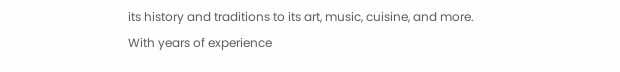its history and traditions to its art, music, cuisine, and more.
With years of experience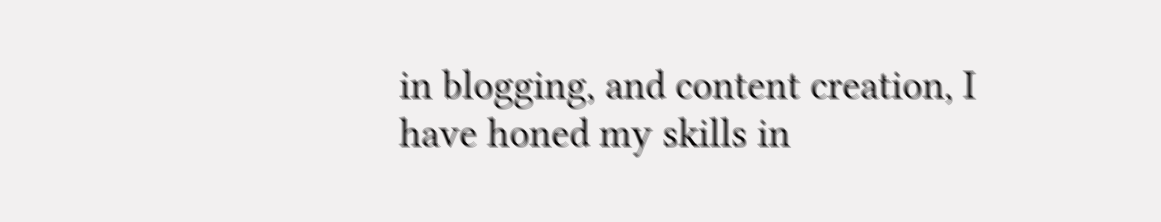in blogging, and content creation, I have honed my skills in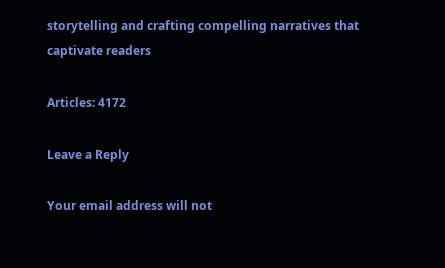storytelling and crafting compelling narratives that captivate readers

Articles: 4172

Leave a Reply

Your email address will not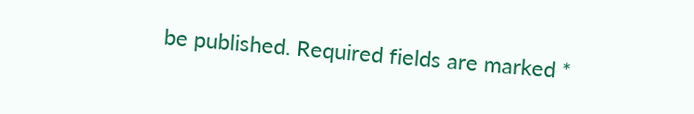be published. Required fields are marked *